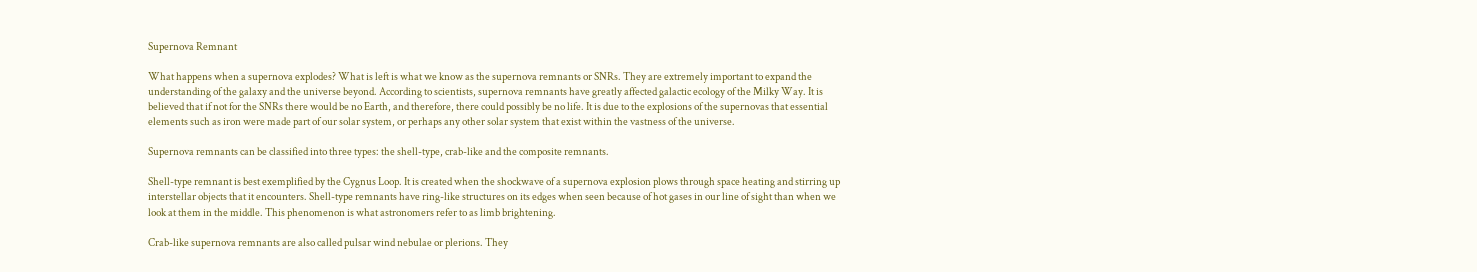Supernova Remnant

What happens when a supernova explodes? What is left is what we know as the supernova remnants or SNRs. They are extremely important to expand the understanding of the galaxy and the universe beyond. According to scientists, supernova remnants have greatly affected galactic ecology of the Milky Way. It is believed that if not for the SNRs there would be no Earth, and therefore, there could possibly be no life. It is due to the explosions of the supernovas that essential elements such as iron were made part of our solar system, or perhaps any other solar system that exist within the vastness of the universe.

Supernova remnants can be classified into three types: the shell-type, crab-like and the composite remnants.

Shell-type remnant is best exemplified by the Cygnus Loop. It is created when the shockwave of a supernova explosion plows through space heating and stirring up interstellar objects that it encounters. Shell-type remnants have ring-like structures on its edges when seen because of hot gases in our line of sight than when we look at them in the middle. This phenomenon is what astronomers refer to as limb brightening.

Crab-like supernova remnants are also called pulsar wind nebulae or plerions. They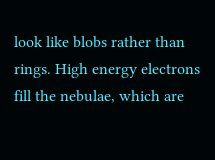look like blobs rather than rings. High energy electrons fill the nebulae, which are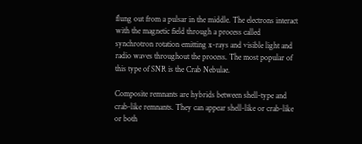flung out from a pulsar in the middle. The electrons interact with the magnetic field through a process called synchrotron rotation emitting x-rays and visible light and radio waves throughout the process. The most popular of this type of SNR is the Crab Nebulae.

Composite remnants are hybrids between shell-type and crab-like remnants. They can appear shell-like or crab-like or both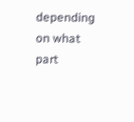depending on what part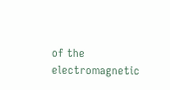of the electromagnetic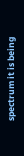spectrum it is being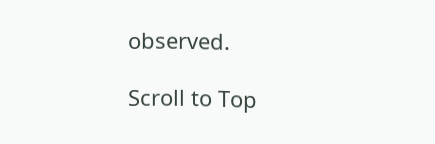observed.

Scroll to Top